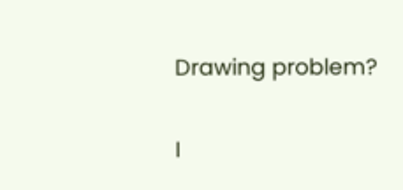Drawing problem?


I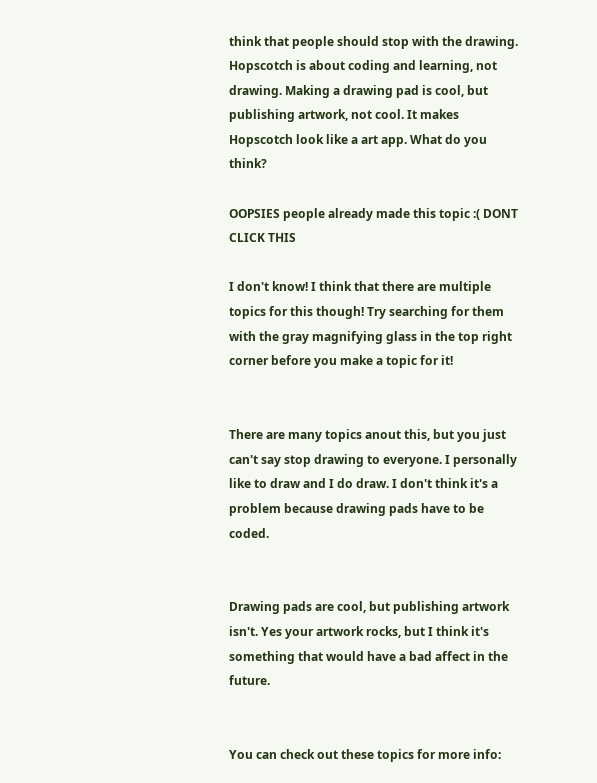think that people should stop with the drawing. Hopscotch is about coding and learning, not drawing. Making a drawing pad is cool, but publishing artwork, not cool. It makes Hopscotch look like a art app. What do you think?

OOPSIES people already made this topic :( DONT CLICK THIS

I don't know! I think that there are multiple topics for this though! Try searching for them with the gray magnifying glass in the top right corner before you make a topic for it!


There are many topics anout this, but you just can't say stop drawing to everyone. I personally like to draw and I do draw. I don't think it's a problem because drawing pads have to be coded.


Drawing pads are cool, but publishing artwork isn't. Yes your artwork rocks, but I think it's something that would have a bad affect in the future.


You can check out these topics for more info: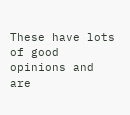These have lots of good opinions and are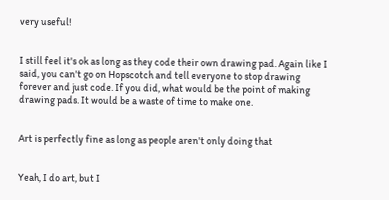very useful!


I still feel it's ok as long as they code their own drawing pad. Again like I said, you can't go on Hopscotch and tell everyone to stop drawing forever and just code. If you did, what would be the point of making drawing pads. It would be a waste of time to make one.


Art is perfectly fine as long as people aren't only doing that


Yeah, I do art, but I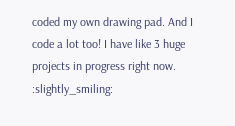coded my own drawing pad. And I code a lot too! I have like 3 huge projects in progress right now. :slightly_smiling: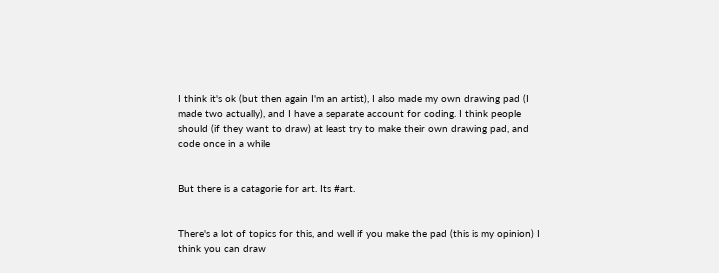I think it's ok (but then again I'm an artist), I also made my own drawing pad (I made two actually), and I have a separate account for coding. I think people should (if they want to draw) at least try to make their own drawing pad, and code once in a while


But there is a catagorie for art. Its #art.


There's a lot of topics for this, and well if you make the pad (this is my opinion) I think you can draw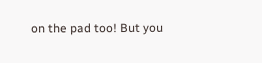on the pad too! But you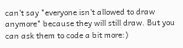can't say "everyone isn't allowed to draw anymore" because they will still draw. But you can ask them to code a bit more:)